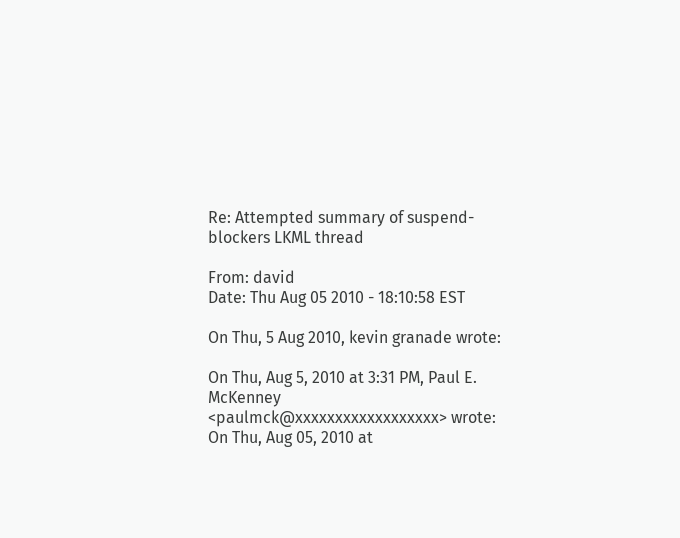Re: Attempted summary of suspend-blockers LKML thread

From: david
Date: Thu Aug 05 2010 - 18:10:58 EST

On Thu, 5 Aug 2010, kevin granade wrote:

On Thu, Aug 5, 2010 at 3:31 PM, Paul E. McKenney
<paulmck@xxxxxxxxxxxxxxxxxx> wrote:
On Thu, Aug 05, 2010 at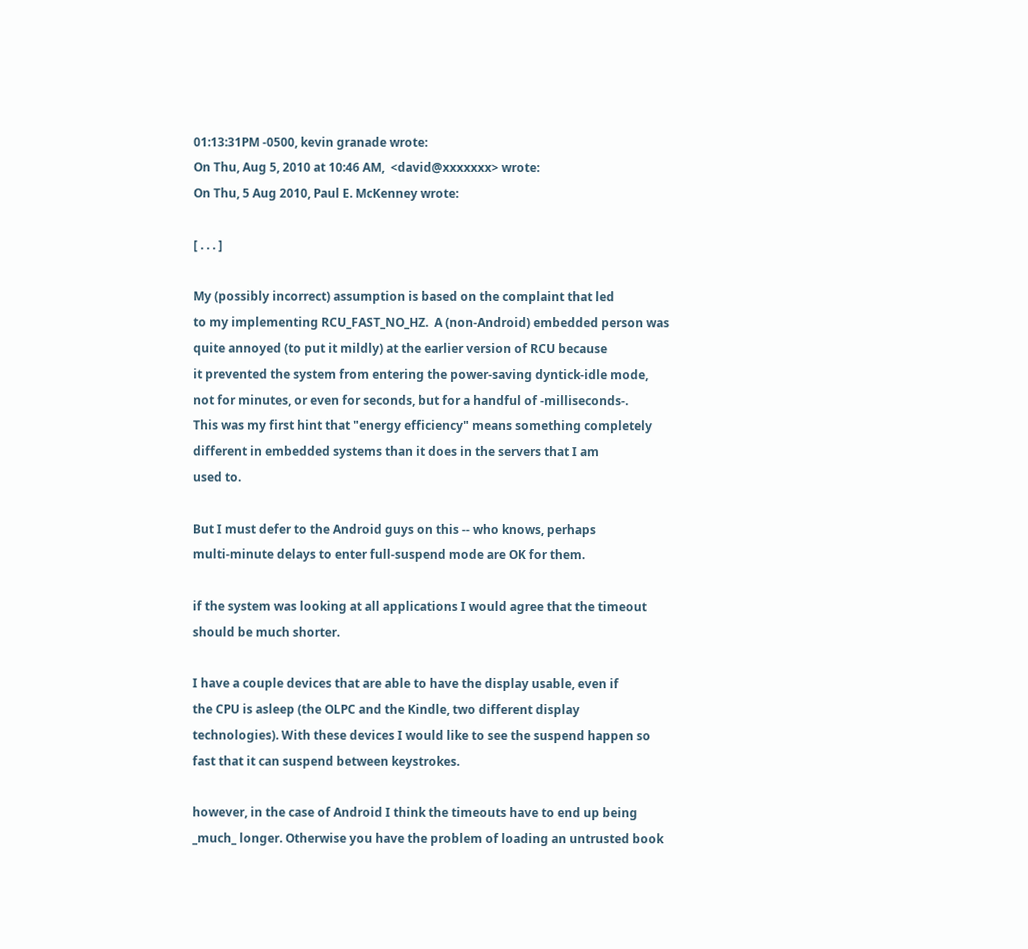01:13:31PM -0500, kevin granade wrote:
On Thu, Aug 5, 2010 at 10:46 AM,  <david@xxxxxxx> wrote:
On Thu, 5 Aug 2010, Paul E. McKenney wrote:

[ . . . ]

My (possibly incorrect) assumption is based on the complaint that led
to my implementing RCU_FAST_NO_HZ.  A (non-Android) embedded person was
quite annoyed (to put it mildly) at the earlier version of RCU because
it prevented the system from entering the power-saving dyntick-idle mode,
not for minutes, or even for seconds, but for a handful of -milliseconds-.
This was my first hint that "energy efficiency" means something completely
different in embedded systems than it does in the servers that I am
used to.

But I must defer to the Android guys on this -- who knows, perhaps
multi-minute delays to enter full-suspend mode are OK for them.

if the system was looking at all applications I would agree that the timeout
should be much shorter.

I have a couple devices that are able to have the display usable, even if
the CPU is asleep (the OLPC and the Kindle, two different display
technologies). With these devices I would like to see the suspend happen so
fast that it can suspend between keystrokes.

however, in the case of Android I think the timeouts have to end up being
_much_ longer. Otherwise you have the problem of loading an untrusted book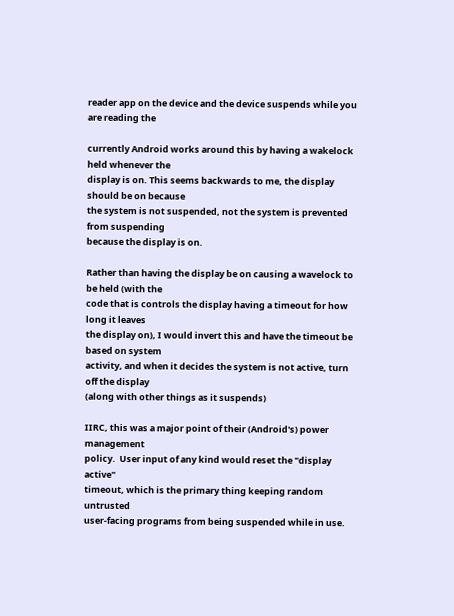reader app on the device and the device suspends while you are reading the

currently Android works around this by having a wakelock held whenever the
display is on. This seems backwards to me, the display should be on because
the system is not suspended, not the system is prevented from suspending
because the display is on.

Rather than having the display be on causing a wavelock to be held (with the
code that is controls the display having a timeout for how long it leaves
the display on), I would invert this and have the timeout be based on system
activity, and when it decides the system is not active, turn off the display
(along with other things as it suspends)

IIRC, this was a major point of their (Android's) power management
policy.  User input of any kind would reset the "display active"
timeout, which is the primary thing keeping random untrusted
user-facing programs from being suspended while in use.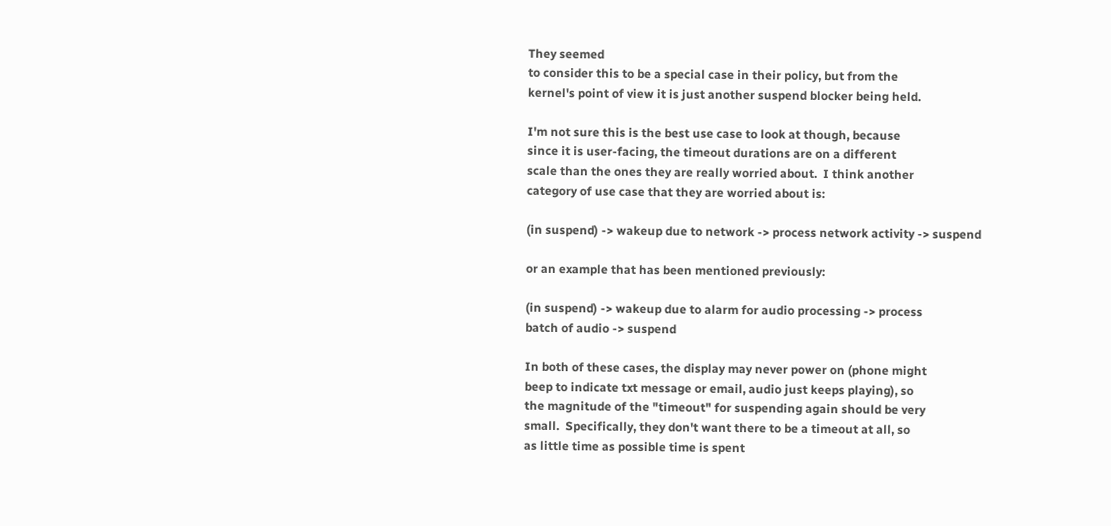They seemed
to consider this to be a special case in their policy, but from the
kernel's point of view it is just another suspend blocker being held.

I'm not sure this is the best use case to look at though, because
since it is user-facing, the timeout durations are on a different
scale than the ones they are really worried about.  I think another
category of use case that they are worried about is:

(in suspend) -> wakeup due to network -> process network activity -> suspend

or an example that has been mentioned previously:

(in suspend) -> wakeup due to alarm for audio processing -> process
batch of audio -> suspend

In both of these cases, the display may never power on (phone might
beep to indicate txt message or email, audio just keeps playing), so
the magnitude of the "timeout" for suspending again should be very
small.  Specifically, they don't want there to be a timeout at all, so
as little time as possible time is spent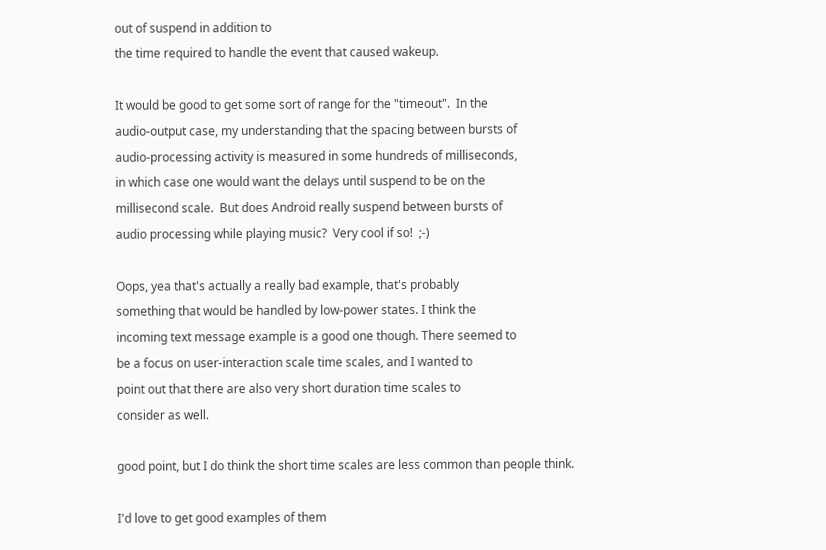out of suspend in addition to
the time required to handle the event that caused wakeup.

It would be good to get some sort of range for the "timeout".  In the
audio-output case, my understanding that the spacing between bursts of
audio-processing activity is measured in some hundreds of milliseconds,
in which case one would want the delays until suspend to be on the
millisecond scale.  But does Android really suspend between bursts of
audio processing while playing music?  Very cool if so!  ;-)

Oops, yea that's actually a really bad example, that's probably
something that would be handled by low-power states. I think the
incoming text message example is a good one though. There seemed to
be a focus on user-interaction scale time scales, and I wanted to
point out that there are also very short duration time scales to
consider as well.

good point, but I do think the short time scales are less common than people think.

I'd love to get good examples of them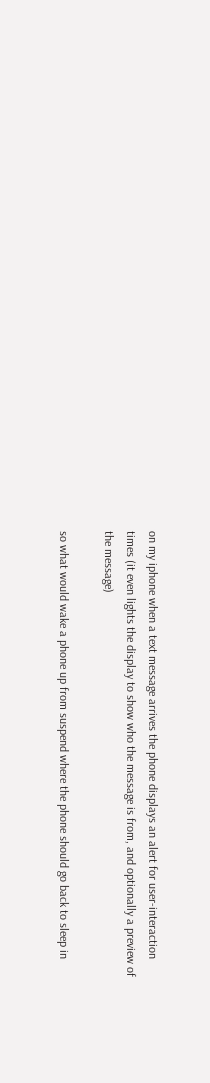on my iphone when a text message arrives the phone displays an alert for user-interaction times (it even lights the display to show who the message is from, and optionally a preview of the message)

so what would wake a phone up from suspend where the phone should go back to sleep in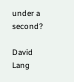under a second?

David Lang